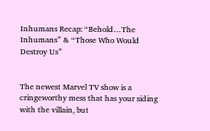Inhumans Recap: “Behold…The Inhumans” & “Those Who Would Destroy Us”


The newest Marvel TV show is a cringeworthy mess that has your siding with the villain, but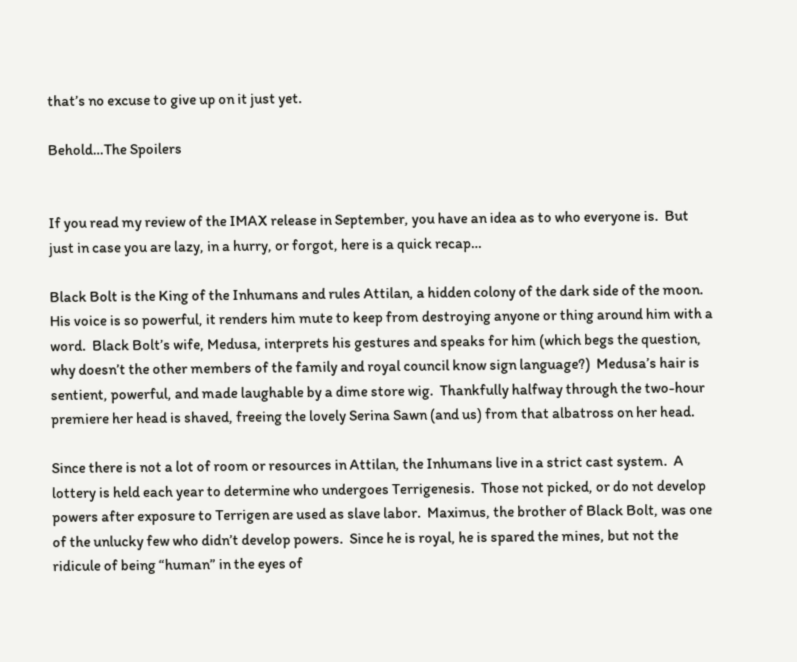that’s no excuse to give up on it just yet.

Behold…The Spoilers


If you read my review of the IMAX release in September, you have an idea as to who everyone is.  But just in case you are lazy, in a hurry, or forgot, here is a quick recap…

Black Bolt is the King of the Inhumans and rules Attilan, a hidden colony of the dark side of the moon.  His voice is so powerful, it renders him mute to keep from destroying anyone or thing around him with a word.  Black Bolt’s wife, Medusa, interprets his gestures and speaks for him (which begs the question, why doesn’t the other members of the family and royal council know sign language?)  Medusa’s hair is sentient, powerful, and made laughable by a dime store wig.  Thankfully halfway through the two-hour premiere her head is shaved, freeing the lovely Serina Sawn (and us) from that albatross on her head.

Since there is not a lot of room or resources in Attilan, the Inhumans live in a strict cast system.  A lottery is held each year to determine who undergoes Terrigenesis.  Those not picked, or do not develop powers after exposure to Terrigen are used as slave labor.  Maximus, the brother of Black Bolt, was one of the unlucky few who didn’t develop powers.  Since he is royal, he is spared the mines, but not the ridicule of being “human” in the eyes of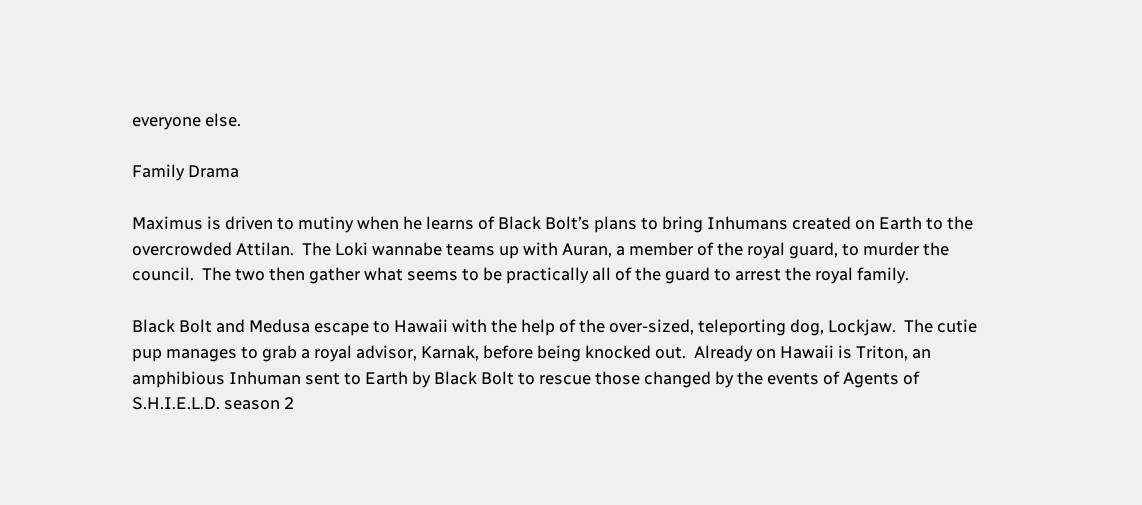everyone else.

Family Drama

Maximus is driven to mutiny when he learns of Black Bolt’s plans to bring Inhumans created on Earth to the overcrowded Attilan.  The Loki wannabe teams up with Auran, a member of the royal guard, to murder the council.  The two then gather what seems to be practically all of the guard to arrest the royal family.

Black Bolt and Medusa escape to Hawaii with the help of the over-sized, teleporting dog, Lockjaw.  The cutie pup manages to grab a royal advisor, Karnak, before being knocked out.  Already on Hawaii is Triton, an amphibious Inhuman sent to Earth by Black Bolt to rescue those changed by the events of Agents of S.H.I.E.L.D. season 2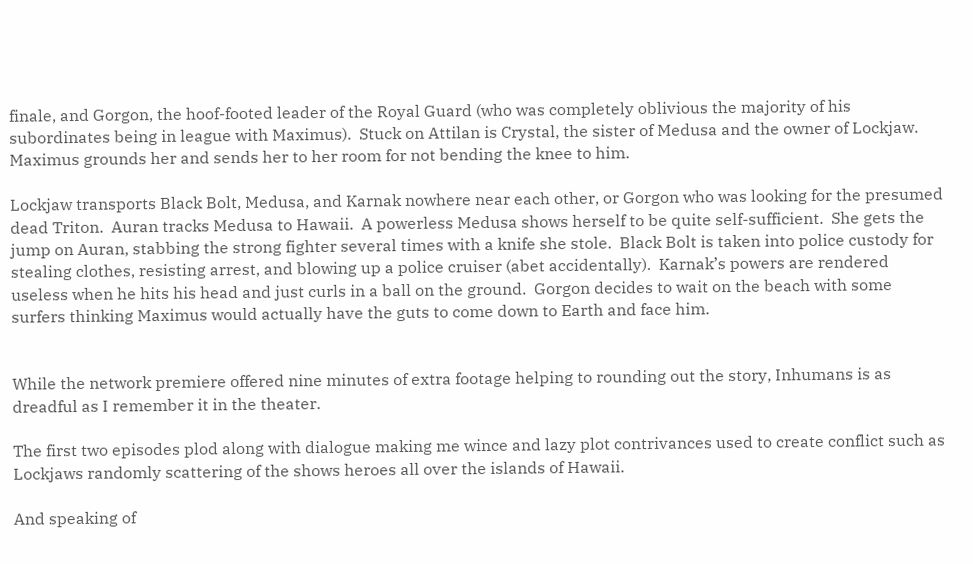finale, and Gorgon, the hoof-footed leader of the Royal Guard (who was completely oblivious the majority of his subordinates being in league with Maximus).  Stuck on Attilan is Crystal, the sister of Medusa and the owner of Lockjaw.  Maximus grounds her and sends her to her room for not bending the knee to him.

Lockjaw transports Black Bolt, Medusa, and Karnak nowhere near each other, or Gorgon who was looking for the presumed dead Triton.  Auran tracks Medusa to Hawaii.  A powerless Medusa shows herself to be quite self-sufficient.  She gets the jump on Auran, stabbing the strong fighter several times with a knife she stole.  Black Bolt is taken into police custody for stealing clothes, resisting arrest, and blowing up a police cruiser (abet accidentally).  Karnak’s powers are rendered useless when he hits his head and just curls in a ball on the ground.  Gorgon decides to wait on the beach with some surfers thinking Maximus would actually have the guts to come down to Earth and face him.


While the network premiere offered nine minutes of extra footage helping to rounding out the story, Inhumans is as dreadful as I remember it in the theater.

The first two episodes plod along with dialogue making me wince and lazy plot contrivances used to create conflict such as Lockjaws randomly scattering of the shows heroes all over the islands of Hawaii.

And speaking of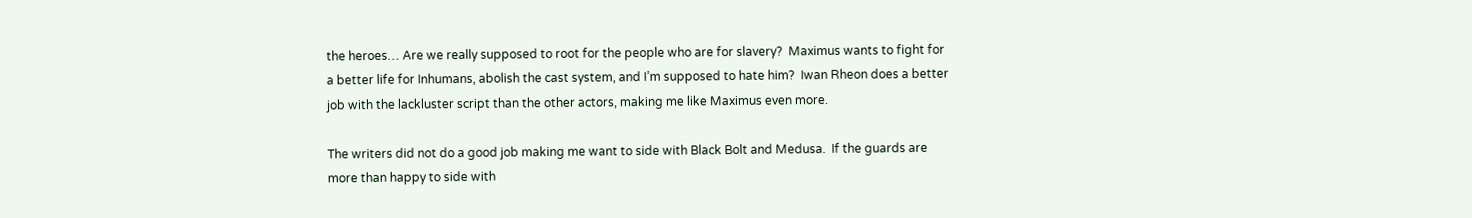the heroes… Are we really supposed to root for the people who are for slavery?  Maximus wants to fight for a better life for Inhumans, abolish the cast system, and I’m supposed to hate him?  Iwan Rheon does a better job with the lackluster script than the other actors, making me like Maximus even more.

The writers did not do a good job making me want to side with Black Bolt and Medusa.  If the guards are more than happy to side with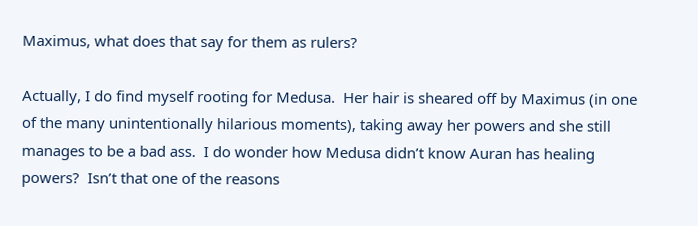Maximus, what does that say for them as rulers?

Actually, I do find myself rooting for Medusa.  Her hair is sheared off by Maximus (in one of the many unintentionally hilarious moments), taking away her powers and she still manages to be a bad ass.  I do wonder how Medusa didn’t know Auran has healing powers?  Isn’t that one of the reasons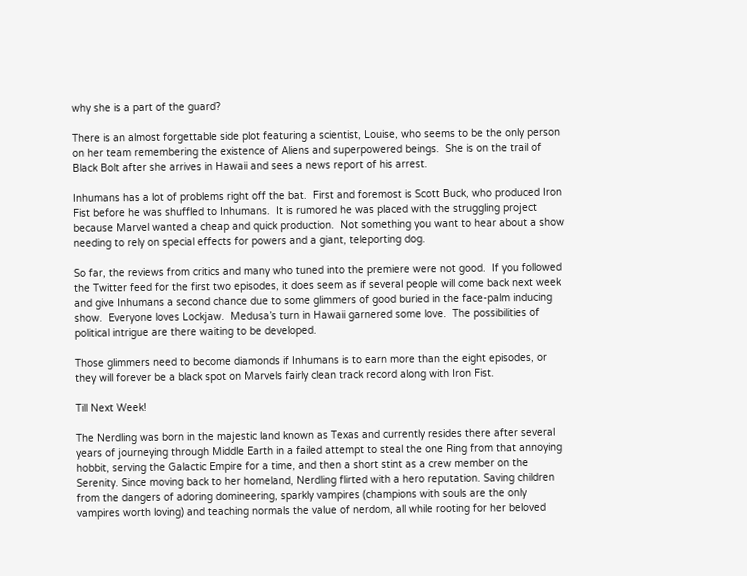why she is a part of the guard?

There is an almost forgettable side plot featuring a scientist, Louise, who seems to be the only person on her team remembering the existence of Aliens and superpowered beings.  She is on the trail of Black Bolt after she arrives in Hawaii and sees a news report of his arrest.

Inhumans has a lot of problems right off the bat.  First and foremost is Scott Buck, who produced Iron Fist before he was shuffled to Inhumans.  It is rumored he was placed with the struggling project because Marvel wanted a cheap and quick production.  Not something you want to hear about a show needing to rely on special effects for powers and a giant, teleporting dog.

So far, the reviews from critics and many who tuned into the premiere were not good.  If you followed the Twitter feed for the first two episodes, it does seem as if several people will come back next week and give Inhumans a second chance due to some glimmers of good buried in the face-palm inducing show.  Everyone loves Lockjaw.  Medusa’s turn in Hawaii garnered some love.  The possibilities of political intrigue are there waiting to be developed.

Those glimmers need to become diamonds if Inhumans is to earn more than the eight episodes, or they will forever be a black spot on Marvels fairly clean track record along with Iron Fist.

Till Next Week!

The Nerdling was born in the majestic land known as Texas and currently resides there after several years of journeying through Middle Earth in a failed attempt to steal the one Ring from that annoying hobbit, serving the Galactic Empire for a time, and then a short stint as a crew member on the Serenity. Since moving back to her homeland, Nerdling flirted with a hero reputation. Saving children from the dangers of adoring domineering, sparkly vampires (champions with souls are the only vampires worth loving) and teaching normals the value of nerdom, all while rooting for her beloved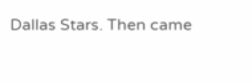Dallas Stars. Then came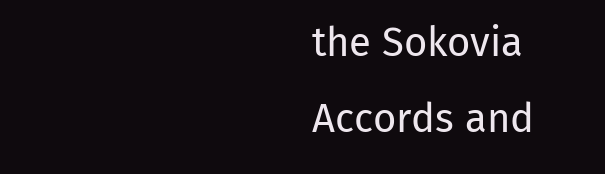the Sokovia Accords and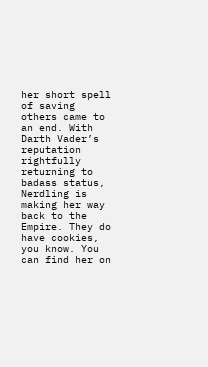her short spell of saving others came to an end. With Darth Vader’s reputation rightfully returning to badass status, Nerdling is making her way back to the Empire. They do have cookies, you know. You can find her on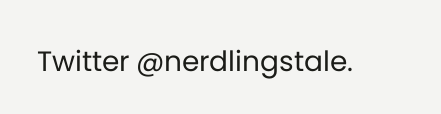Twitter @nerdlingstale.